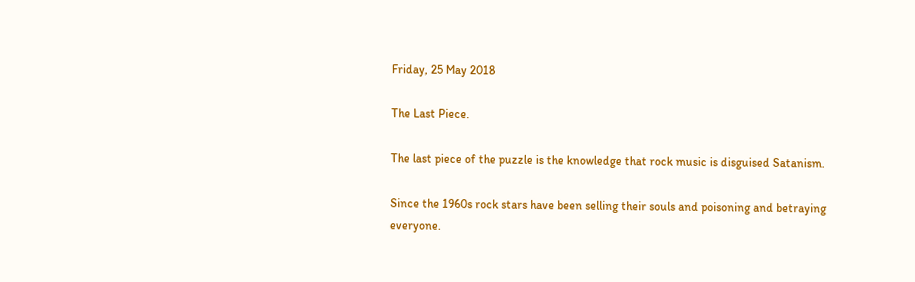Friday, 25 May 2018

The Last Piece.

The last piece of the puzzle is the knowledge that rock music is disguised Satanism.

Since the 1960s rock stars have been selling their souls and poisoning and betraying everyone.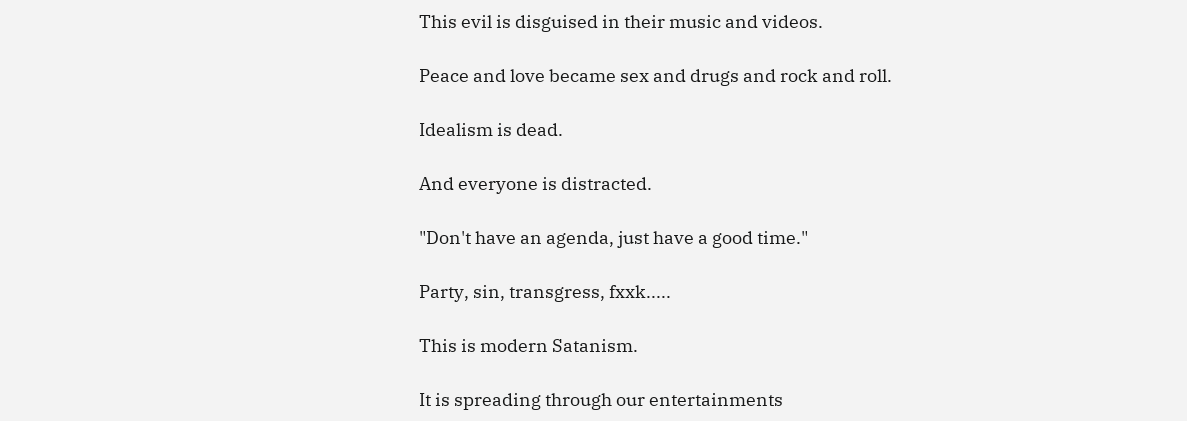This evil is disguised in their music and videos.

Peace and love became sex and drugs and rock and roll.

Idealism is dead.

And everyone is distracted.

"Don't have an agenda, just have a good time."

Party, sin, transgress, fxxk.....

This is modern Satanism.

It is spreading through our entertainments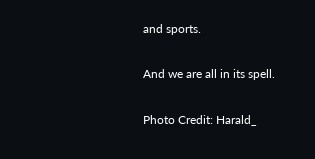and sports.

And we are all in its spell.

Photo Credit: Harald_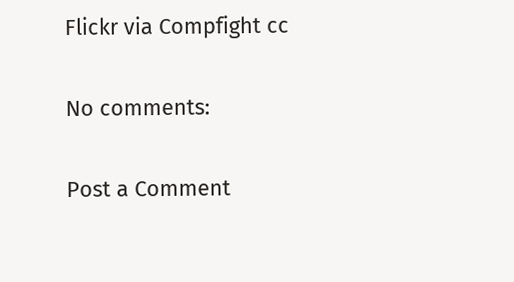Flickr via Compfight cc

No comments:

Post a Comment